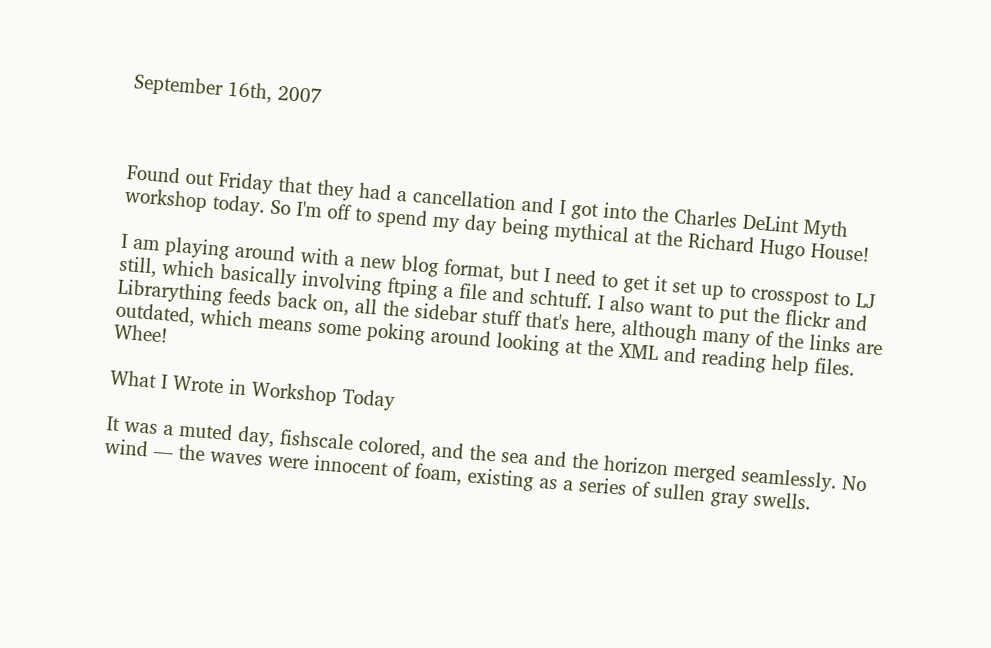September 16th, 2007



Found out Friday that they had a cancellation and I got into the Charles DeLint Myth workshop today. So I'm off to spend my day being mythical at the Richard Hugo House!

I am playing around with a new blog format, but I need to get it set up to crosspost to LJ still, which basically involving ftping a file and schtuff. I also want to put the flickr and Librarything feeds back on, all the sidebar stuff that's here, although many of the links are outdated, which means some poking around looking at the XML and reading help files. Whee!

What I Wrote in Workshop Today

It was a muted day, fishscale colored, and the sea and the horizon merged seamlessly. No wind — the waves were innocent of foam, existing as a series of sullen gray swells.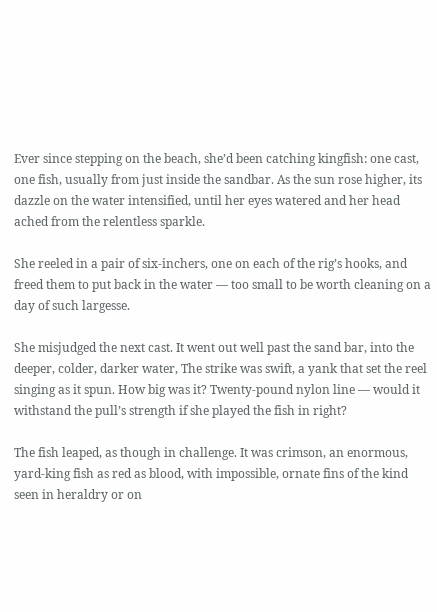Ever since stepping on the beach, she’d been catching kingfish: one cast, one fish, usually from just inside the sandbar. As the sun rose higher, its dazzle on the water intensified, until her eyes watered and her head ached from the relentless sparkle.

She reeled in a pair of six-inchers, one on each of the rig’s hooks, and freed them to put back in the water — too small to be worth cleaning on a day of such largesse.

She misjudged the next cast. It went out well past the sand bar, into the deeper, colder, darker water, The strike was swift, a yank that set the reel singing as it spun. How big was it? Twenty-pound nylon line — would it withstand the pull’s strength if she played the fish in right?

The fish leaped, as though in challenge. It was crimson, an enormous, yard-king fish as red as blood, with impossible, ornate fins of the kind seen in heraldry or on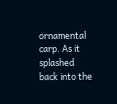ornamental carp. As it splashed back into the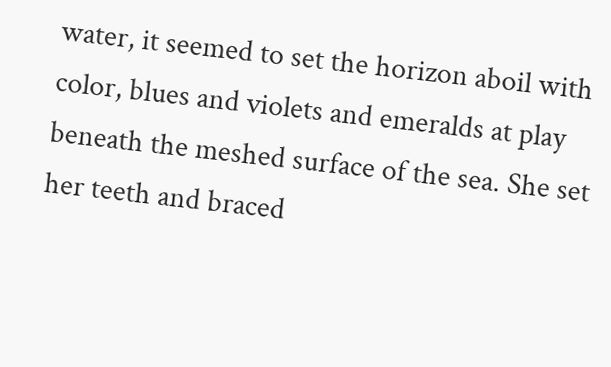water, it seemed to set the horizon aboil with color, blues and violets and emeralds at play beneath the meshed surface of the sea. She set her teeth and braced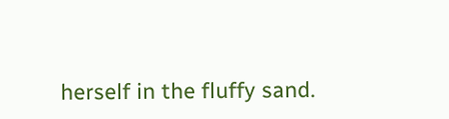herself in the fluffy sand.